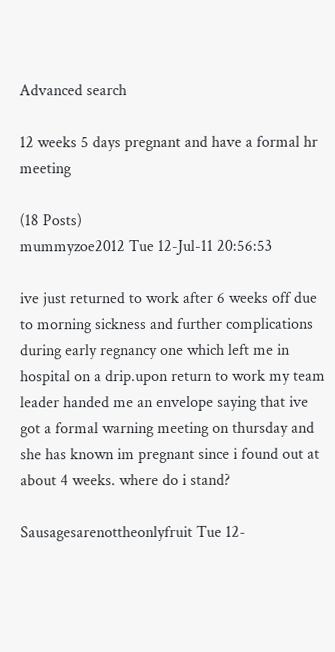Advanced search

12 weeks 5 days pregnant and have a formal hr meeting

(18 Posts)
mummyzoe2012 Tue 12-Jul-11 20:56:53

ive just returned to work after 6 weeks off due to morning sickness and further complications during early regnancy one which left me in hospital on a drip.upon return to work my team leader handed me an envelope saying that ive got a formal warning meeting on thursday and she has known im pregnant since i found out at about 4 weeks. where do i stand?

Sausagesarenottheonlyfruit Tue 12-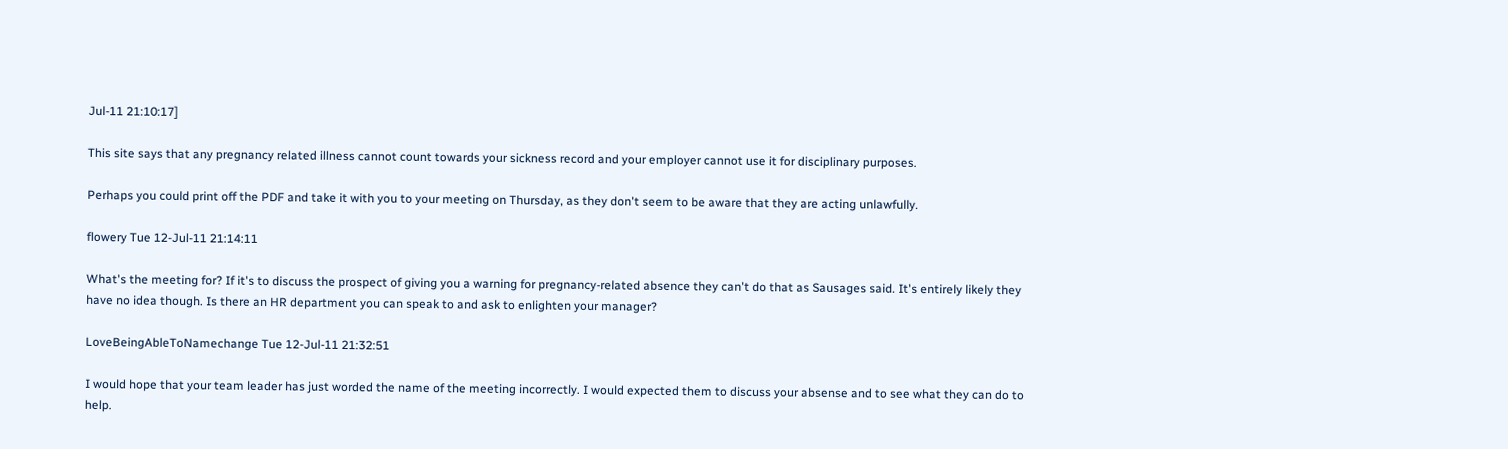Jul-11 21:10:17]

This site says that any pregnancy related illness cannot count towards your sickness record and your employer cannot use it for disciplinary purposes.

Perhaps you could print off the PDF and take it with you to your meeting on Thursday, as they don't seem to be aware that they are acting unlawfully.

flowery Tue 12-Jul-11 21:14:11

What's the meeting for? If it's to discuss the prospect of giving you a warning for pregnancy-related absence they can't do that as Sausages said. It's entirely likely they have no idea though. Is there an HR department you can speak to and ask to enlighten your manager?

LoveBeingAbleToNamechange Tue 12-Jul-11 21:32:51

I would hope that your team leader has just worded the name of the meeting incorrectly. I would expected them to discuss your absense and to see what they can do to help.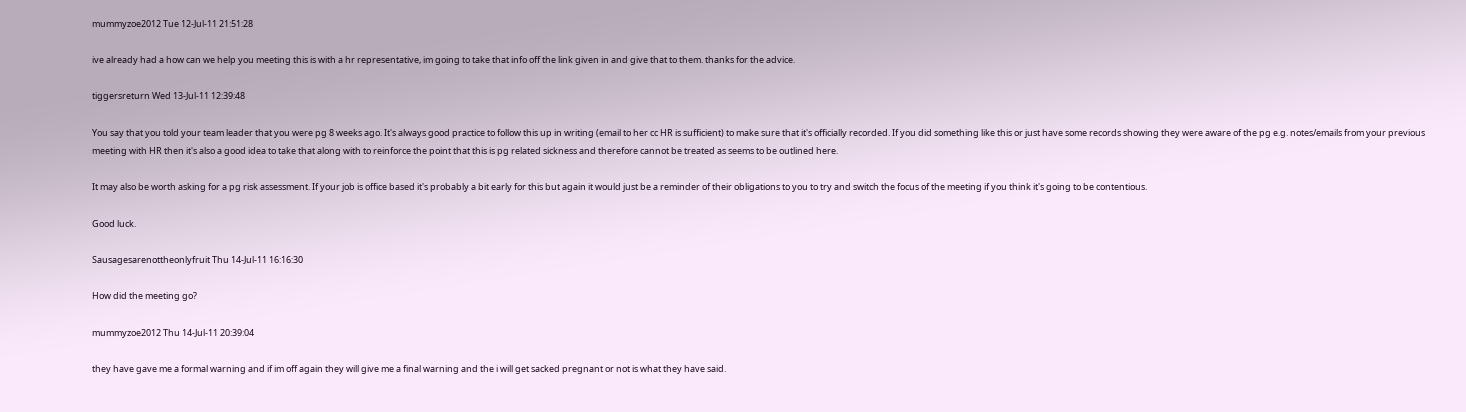mummyzoe2012 Tue 12-Jul-11 21:51:28

ive already had a how can we help you meeting this is with a hr representative, im going to take that info off the link given in and give that to them. thanks for the advice.

tiggersreturn Wed 13-Jul-11 12:39:48

You say that you told your team leader that you were pg 8 weeks ago. It's always good practice to follow this up in writing (email to her cc HR is sufficient) to make sure that it's officially recorded. If you did something like this or just have some records showing they were aware of the pg e.g. notes/emails from your previous meeting with HR then it's also a good idea to take that along with to reinforce the point that this is pg related sickness and therefore cannot be treated as seems to be outlined here.

It may also be worth asking for a pg risk assessment. If your job is office based it's probably a bit early for this but again it would just be a reminder of their obligations to you to try and switch the focus of the meeting if you think it's going to be contentious.

Good luck.

Sausagesarenottheonlyfruit Thu 14-Jul-11 16:16:30

How did the meeting go?

mummyzoe2012 Thu 14-Jul-11 20:39:04

they have gave me a formal warning and if im off again they will give me a final warning and the i will get sacked pregnant or not is what they have said.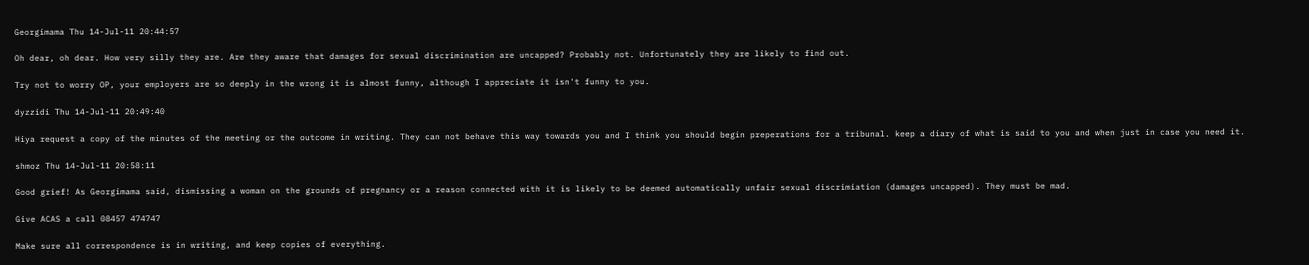Georgimama Thu 14-Jul-11 20:44:57

Oh dear, oh dear. How very silly they are. Are they aware that damages for sexual discrimination are uncapped? Probably not. Unfortunately they are likely to find out.

Try not to worry OP, your employers are so deeply in the wrong it is almost funny, although I appreciate it isn't funny to you.

dyzzidi Thu 14-Jul-11 20:49:40

Hiya request a copy of the minutes of the meeting or the outcome in writing. They can not behave this way towards you and I think you should begin preperations for a tribunal. keep a diary of what is said to you and when just in case you need it.

shmoz Thu 14-Jul-11 20:58:11

Good grief! As Georgimama said, dismissing a woman on the grounds of pregnancy or a reason connected with it is likely to be deemed automatically unfair sexual discrimiation (damages uncapped). They must be mad.

Give ACAS a call 08457 474747

Make sure all correspondence is in writing, and keep copies of everything.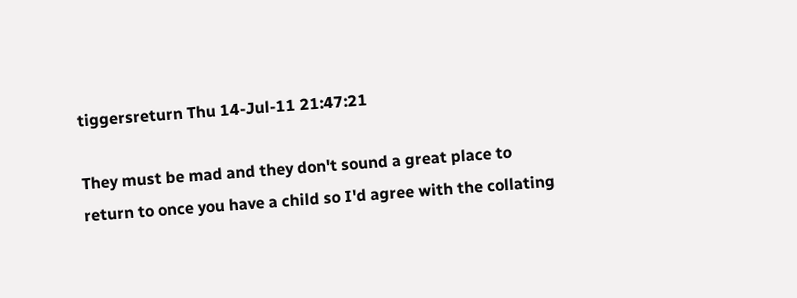tiggersreturn Thu 14-Jul-11 21:47:21

They must be mad and they don't sound a great place to return to once you have a child so I'd agree with the collating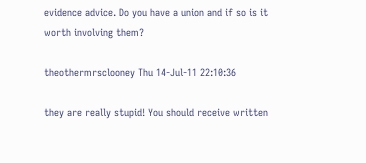evidence advice. Do you have a union and if so is it worth involving them?

theothermrsclooney Thu 14-Jul-11 22:10:36

they are really stupid! You should receive written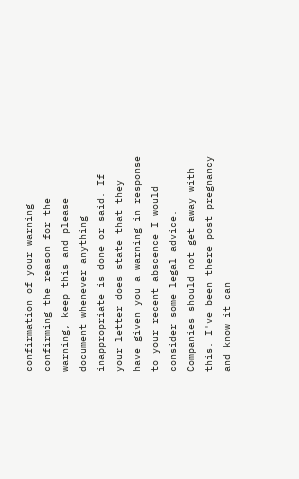confirmation of your warning confirming the reason for the warning, keep this and please document whenever anything inappropriate is done or said. If your letter does state that they have given you a warning in response to your recent abscence I would consider some legal advice. Companies should not get away with this. I've been there post pregnancy and know it can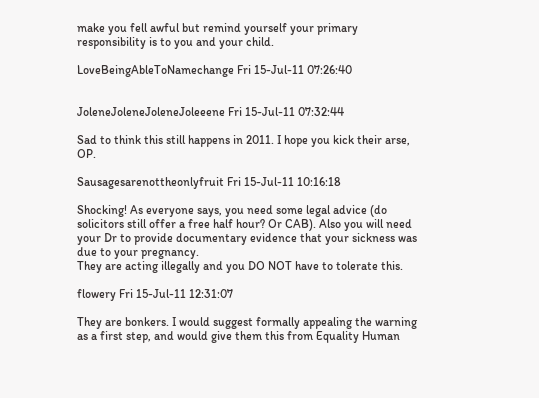make you fell awful but remind yourself your primary responsibility is to you and your child.

LoveBeingAbleToNamechange Fri 15-Jul-11 07:26:40


JoleneJoleneJoleneJoleeene Fri 15-Jul-11 07:32:44

Sad to think this still happens in 2011. I hope you kick their arse, OP.

Sausagesarenottheonlyfruit Fri 15-Jul-11 10:16:18

Shocking! As everyone says, you need some legal advice (do solicitors still offer a free half hour? Or CAB). Also you will need your Dr to provide documentary evidence that your sickness was due to your pregnancy.
They are acting illegally and you DO NOT have to tolerate this.

flowery Fri 15-Jul-11 12:31:07

They are bonkers. I would suggest formally appealing the warning as a first step, and would give them this from Equality Human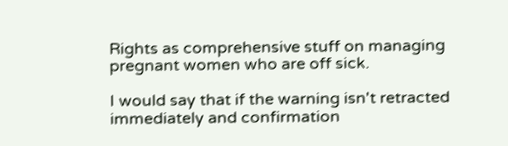Rights as comprehensive stuff on managing pregnant women who are off sick.

I would say that if the warning isn't retracted immediately and confirmation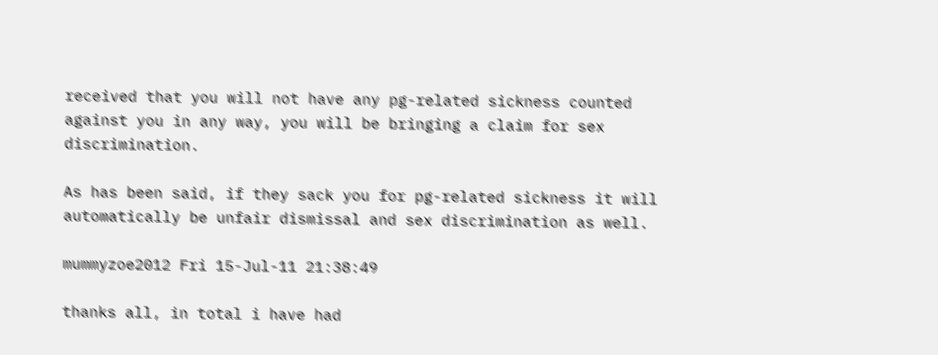received that you will not have any pg-related sickness counted against you in any way, you will be bringing a claim for sex discrimination.

As has been said, if they sack you for pg-related sickness it will automatically be unfair dismissal and sex discrimination as well.

mummyzoe2012 Fri 15-Jul-11 21:38:49

thanks all, in total i have had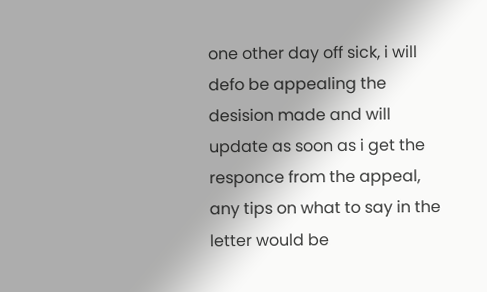one other day off sick, i will defo be appealing the desision made and will update as soon as i get the responce from the appeal, any tips on what to say in the letter would be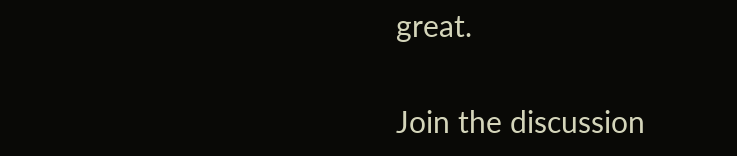great.

Join the discussion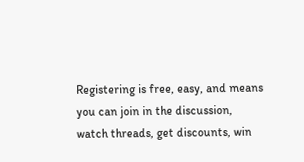Registering is free, easy, and means you can join in the discussion, watch threads, get discounts, win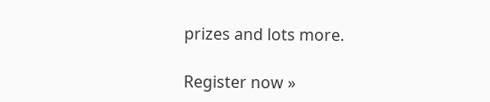prizes and lots more.

Register now »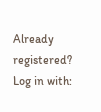Already registered? Log in with: